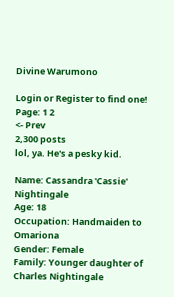Divine Warumono

Login or Register to find one!
Page: 1 2
<- Prev
2,300 posts
lol, ya. He's a pesky kid.

Name: Cassandra 'Cassie' Nightingale
Age: 18
Occupation: Handmaiden to Omariona
Gender: Female
Family: Younger daughter of Charles Nightingale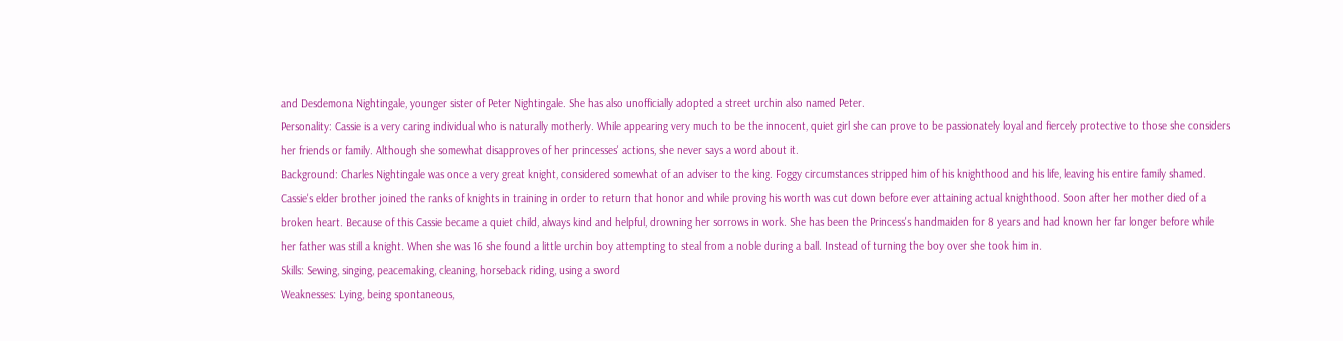and Desdemona Nightingale, younger sister of Peter Nightingale. She has also unofficially adopted a street urchin also named Peter.
Personality: Cassie is a very caring individual who is naturally motherly. While appearing very much to be the innocent, quiet girl she can prove to be passionately loyal and fiercely protective to those she considers her friends or family. Although she somewhat disapproves of her princesses' actions, she never says a word about it.
Background: Charles Nightingale was once a very great knight, considered somewhat of an adviser to the king. Foggy circumstances stripped him of his knighthood and his life, leaving his entire family shamed. Cassie's elder brother joined the ranks of knights in training in order to return that honor and while proving his worth was cut down before ever attaining actual knighthood. Soon after her mother died of a broken heart. Because of this Cassie became a quiet child, always kind and helpful, drowning her sorrows in work. She has been the Princess's handmaiden for 8 years and had known her far longer before while her father was still a knight. When she was 16 she found a little urchin boy attempting to steal from a noble during a ball. Instead of turning the boy over she took him in.
Skills: Sewing, singing, peacemaking, cleaning, horseback riding, using a sword
Weaknesses: Lying, being spontaneous,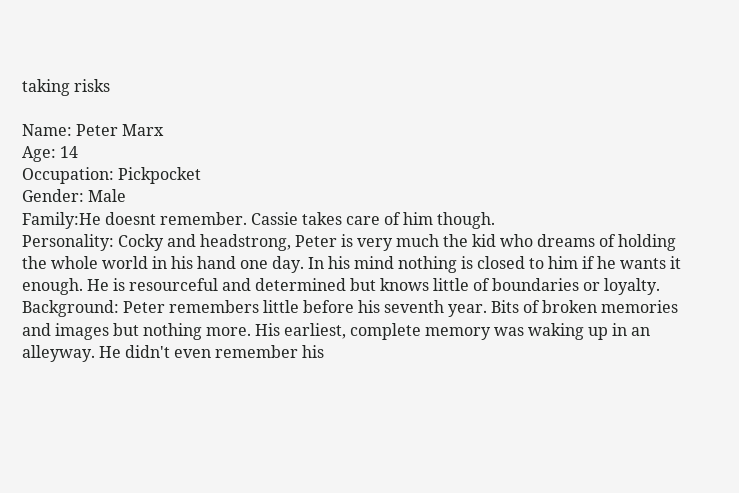taking risks

Name: Peter Marx
Age: 14
Occupation: Pickpocket
Gender: Male
Family:He doesnt remember. Cassie takes care of him though.
Personality: Cocky and headstrong, Peter is very much the kid who dreams of holding the whole world in his hand one day. In his mind nothing is closed to him if he wants it enough. He is resourceful and determined but knows little of boundaries or loyalty.
Background: Peter remembers little before his seventh year. Bits of broken memories and images but nothing more. His earliest, complete memory was waking up in an alleyway. He didn't even remember his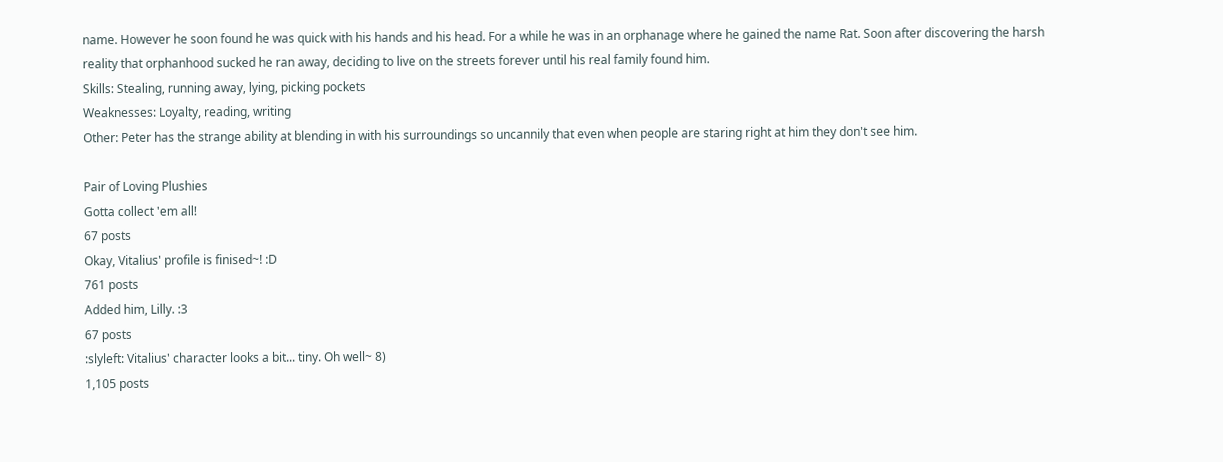name. However he soon found he was quick with his hands and his head. For a while he was in an orphanage where he gained the name Rat. Soon after discovering the harsh reality that orphanhood sucked he ran away, deciding to live on the streets forever until his real family found him.
Skills: Stealing, running away, lying, picking pockets
Weaknesses: Loyalty, reading, writing
Other: Peter has the strange ability at blending in with his surroundings so uncannily that even when people are staring right at him they don't see him.

Pair of Loving Plushies
Gotta collect 'em all!
67 posts
Okay, Vitalius' profile is finised~! :D
761 posts
Added him, Lilly. :3
67 posts
:slyleft: Vitalius' character looks a bit... tiny. Oh well~ 8)
1,105 posts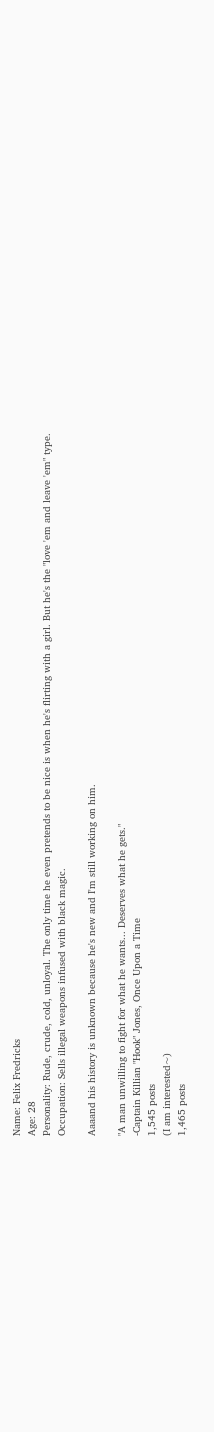Name: Felix Fredricks
Age: 28
Personality: Rude, crude, cold, unloyal. The only time he even pretends to be nice is when he's flirting with a girl. But he's the "love 'em and leave 'em" type.
Occupation: Sells illegal weapons infused with black magic.

Aaaand his history is unknown because he's new and I'm still working on him.

"A man unwilling to fight for what he wants... Deserves what he gets."
-Captain Killian "Hook" Jones, Once Upon a Time
1,545 posts
(I am interested~)
1,465 posts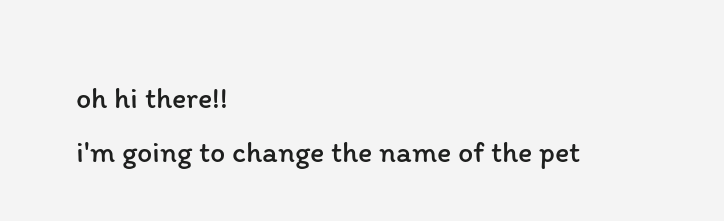oh hi there!!
i'm going to change the name of the pet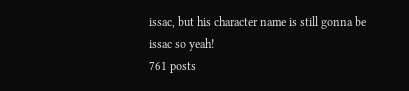issac, but his character name is still gonna be issac so yeah!
761 posts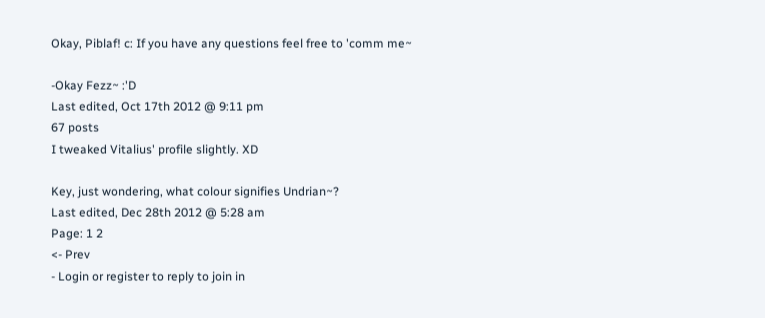Okay, Piblaf! c: If you have any questions feel free to 'comm me~

-Okay Fezz~ :'D
Last edited, Oct 17th 2012 @ 9:11 pm
67 posts
I tweaked Vitalius' profile slightly. XD

Key, just wondering, what colour signifies Undrian~?
Last edited, Dec 28th 2012 @ 5:28 am
Page: 1 2
<- Prev
- Login or register to reply to join in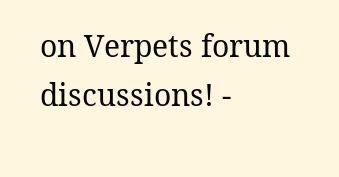on Verpets forum discussions! -